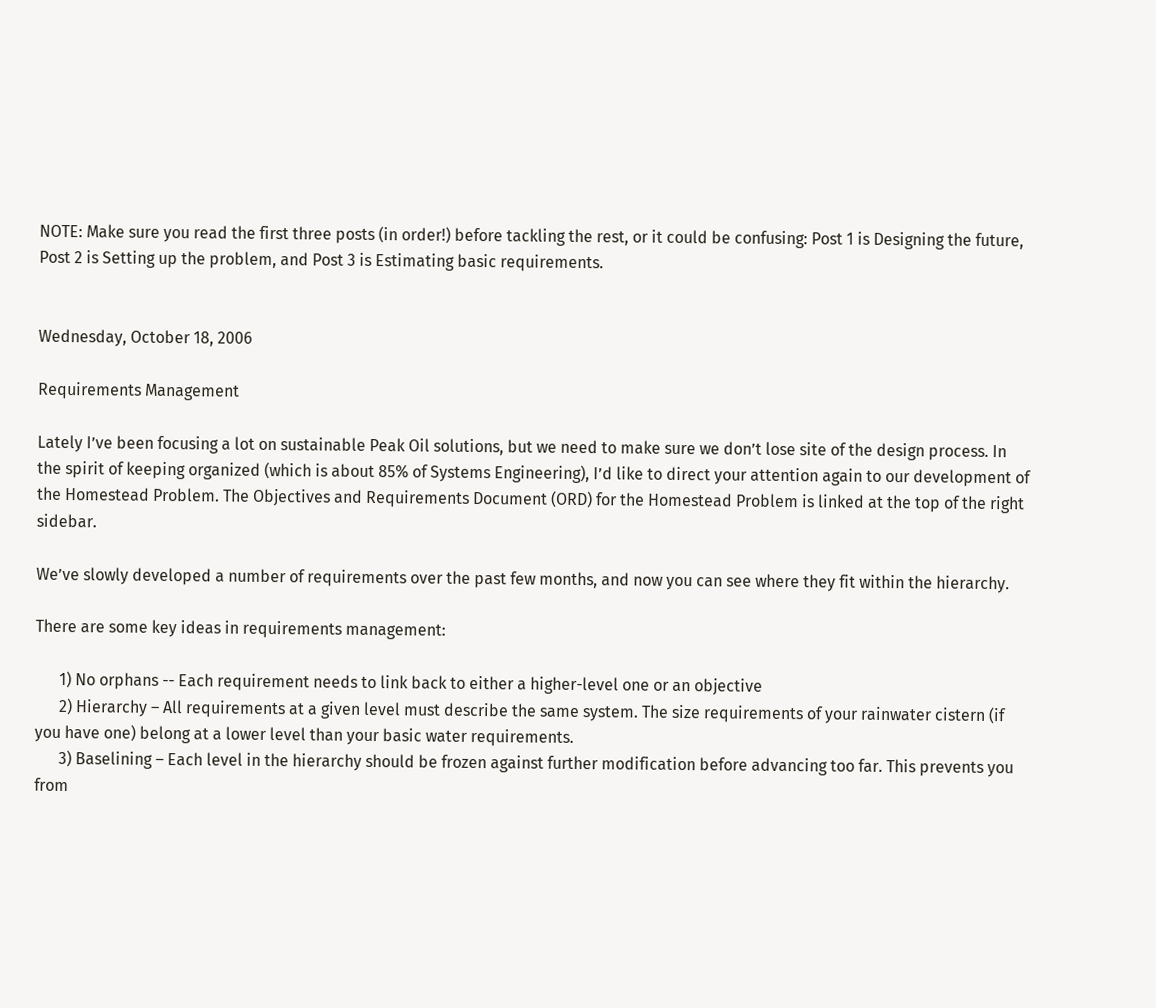NOTE: Make sure you read the first three posts (in order!) before tackling the rest, or it could be confusing: Post 1 is Designing the future, Post 2 is Setting up the problem, and Post 3 is Estimating basic requirements.


Wednesday, October 18, 2006

Requirements Management

Lately I’ve been focusing a lot on sustainable Peak Oil solutions, but we need to make sure we don’t lose site of the design process. In the spirit of keeping organized (which is about 85% of Systems Engineering), I’d like to direct your attention again to our development of the Homestead Problem. The Objectives and Requirements Document (ORD) for the Homestead Problem is linked at the top of the right sidebar.

We’ve slowly developed a number of requirements over the past few months, and now you can see where they fit within the hierarchy.

There are some key ideas in requirements management:

      1) No orphans -- Each requirement needs to link back to either a higher-level one or an objective
      2) Hierarchy – All requirements at a given level must describe the same system. The size requirements of your rainwater cistern (if you have one) belong at a lower level than your basic water requirements.
      3) Baselining – Each level in the hierarchy should be frozen against further modification before advancing too far. This prevents you from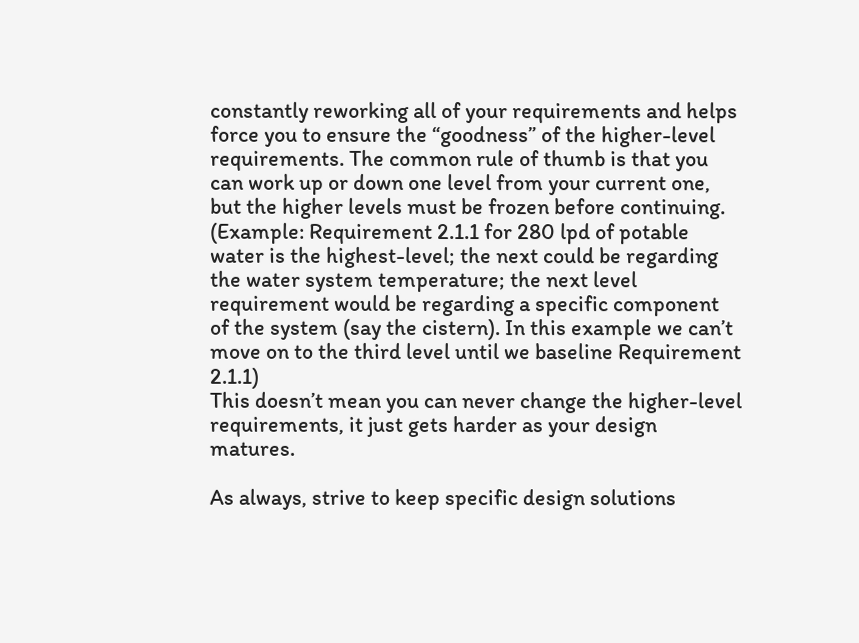constantly reworking all of your requirements and helps force you to ensure the “goodness” of the higher-level requirements. The common rule of thumb is that you can work up or down one level from your current one, but the higher levels must be frozen before continuing. (Example: Requirement 2.1.1 for 280 lpd of potable water is the highest-level; the next could be regarding the water system temperature; the next level requirement would be regarding a specific component of the system (say the cistern). In this example we can’t move on to the third level until we baseline Requirement 2.1.1)
This doesn’t mean you can never change the higher-level requirements, it just gets harder as your design matures.

As always, strive to keep specific design solutions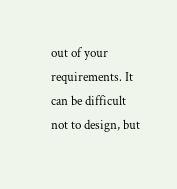out of your requirements. It can be difficult not to design, but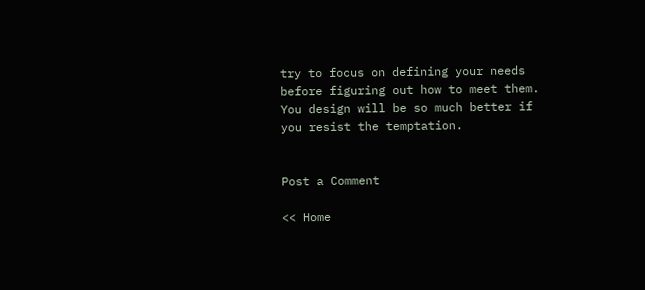try to focus on defining your needs before figuring out how to meet them. You design will be so much better if you resist the temptation.


Post a Comment

<< Home